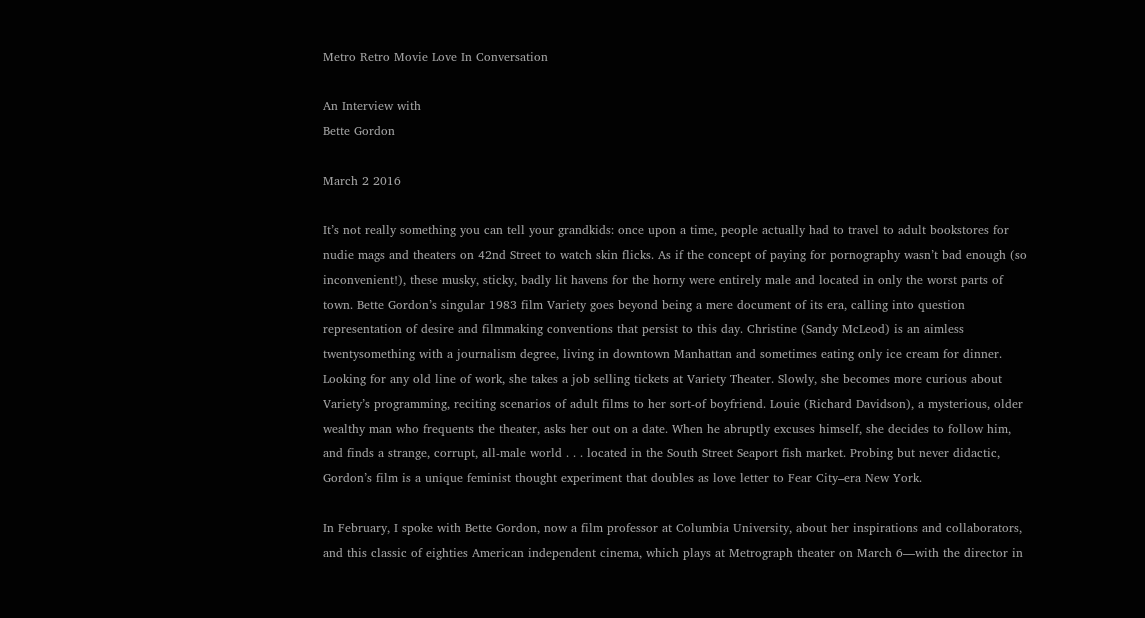Metro Retro Movie Love In Conversation

An Interview with
Bette Gordon

March 2 2016

It’s not really something you can tell your grandkids: once upon a time, people actually had to travel to adult bookstores for nudie mags and theaters on 42nd Street to watch skin flicks. As if the concept of paying for pornography wasn’t bad enough (so inconvenient!), these musky, sticky, badly lit havens for the horny were entirely male and located in only the worst parts of town. Bette Gordon’s singular 1983 film Variety goes beyond being a mere document of its era, calling into question representation of desire and filmmaking conventions that persist to this day. Christine (Sandy McLeod) is an aimless twentysomething with a journalism degree, living in downtown Manhattan and sometimes eating only ice cream for dinner. Looking for any old line of work, she takes a job selling tickets at Variety Theater. Slowly, she becomes more curious about Variety’s programming, reciting scenarios of adult films to her sort-of boyfriend. Louie (Richard Davidson), a mysterious, older wealthy man who frequents the theater, asks her out on a date. When he abruptly excuses himself, she decides to follow him, and finds a strange, corrupt, all-male world . . . located in the South Street Seaport fish market. Probing but never didactic, Gordon’s film is a unique feminist thought experiment that doubles as love letter to Fear City–era New York.

In February, I spoke with Bette Gordon, now a film professor at Columbia University, about her inspirations and collaborators, and this classic of eighties American independent cinema, which plays at Metrograph theater on March 6—with the director in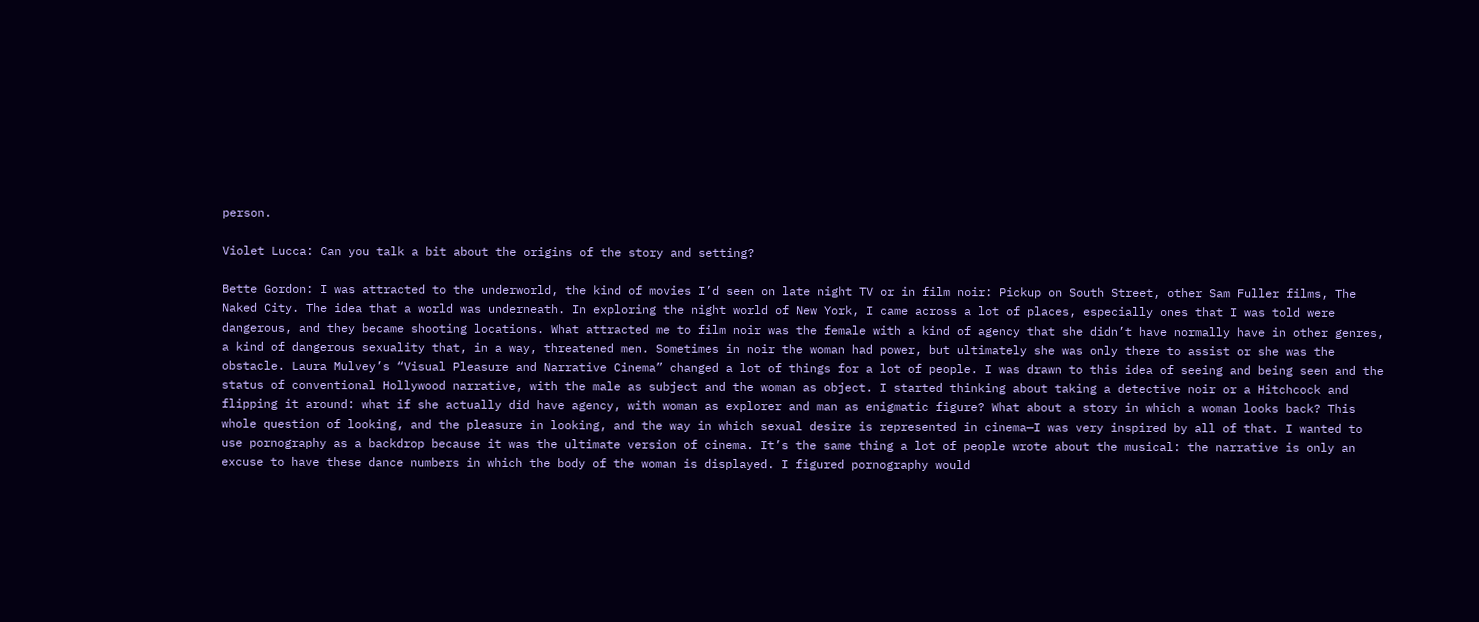person.

Violet Lucca: Can you talk a bit about the origins of the story and setting?

Bette Gordon: I was attracted to the underworld, the kind of movies I’d seen on late night TV or in film noir: Pickup on South Street, other Sam Fuller films, The Naked City. The idea that a world was underneath. In exploring the night world of New York, I came across a lot of places, especially ones that I was told were dangerous, and they became shooting locations. What attracted me to film noir was the female with a kind of agency that she didn’t have normally have in other genres, a kind of dangerous sexuality that, in a way, threatened men. Sometimes in noir the woman had power, but ultimately she was only there to assist or she was the obstacle. Laura Mulvey’s “Visual Pleasure and Narrative Cinema” changed a lot of things for a lot of people. I was drawn to this idea of seeing and being seen and the status of conventional Hollywood narrative, with the male as subject and the woman as object. I started thinking about taking a detective noir or a Hitchcock and flipping it around: what if she actually did have agency, with woman as explorer and man as enigmatic figure? What about a story in which a woman looks back? This whole question of looking, and the pleasure in looking, and the way in which sexual desire is represented in cinema—I was very inspired by all of that. I wanted to use pornography as a backdrop because it was the ultimate version of cinema. It’s the same thing a lot of people wrote about the musical: the narrative is only an excuse to have these dance numbers in which the body of the woman is displayed. I figured pornography would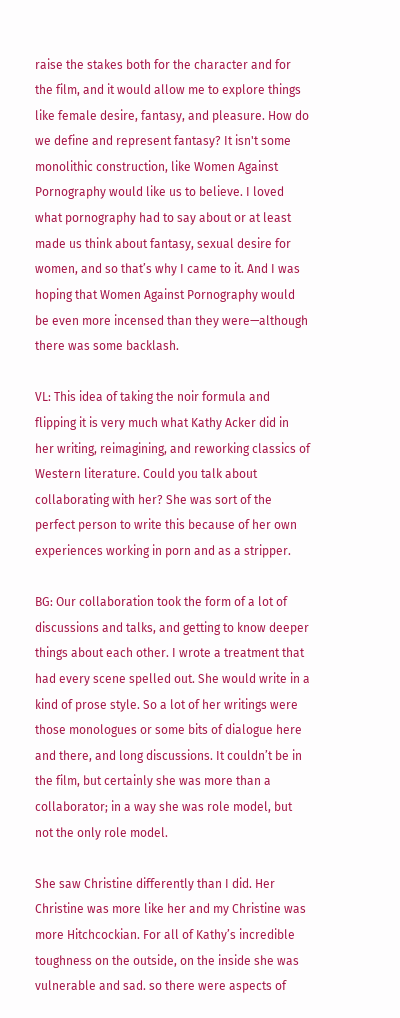raise the stakes both for the character and for the film, and it would allow me to explore things like female desire, fantasy, and pleasure. How do we define and represent fantasy? It isn't some monolithic construction, like Women Against Pornography would like us to believe. I loved what pornography had to say about or at least made us think about fantasy, sexual desire for women, and so that’s why I came to it. And I was hoping that Women Against Pornography would be even more incensed than they were—although there was some backlash.

VL: This idea of taking the noir formula and flipping it is very much what Kathy Acker did in her writing, reimagining, and reworking classics of Western literature. Could you talk about collaborating with her? She was sort of the perfect person to write this because of her own experiences working in porn and as a stripper.

BG: Our collaboration took the form of a lot of discussions and talks, and getting to know deeper things about each other. I wrote a treatment that had every scene spelled out. She would write in a kind of prose style. So a lot of her writings were those monologues or some bits of dialogue here and there, and long discussions. It couldn’t be in the film, but certainly she was more than a collaborator; in a way she was role model, but not the only role model.

She saw Christine differently than I did. Her Christine was more like her and my Christine was more Hitchcockian. For all of Kathy’s incredible toughness on the outside, on the inside she was vulnerable and sad. so there were aspects of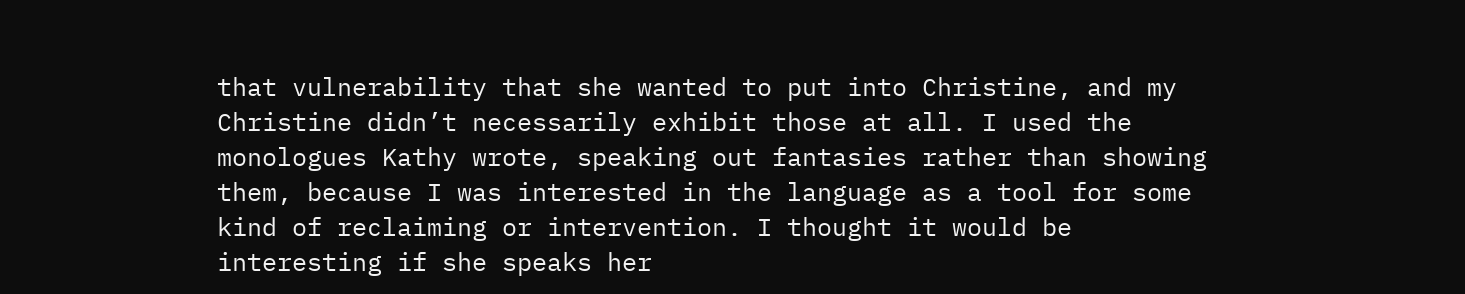that vulnerability that she wanted to put into Christine, and my Christine didn’t necessarily exhibit those at all. I used the monologues Kathy wrote, speaking out fantasies rather than showing them, because I was interested in the language as a tool for some kind of reclaiming or intervention. I thought it would be interesting if she speaks her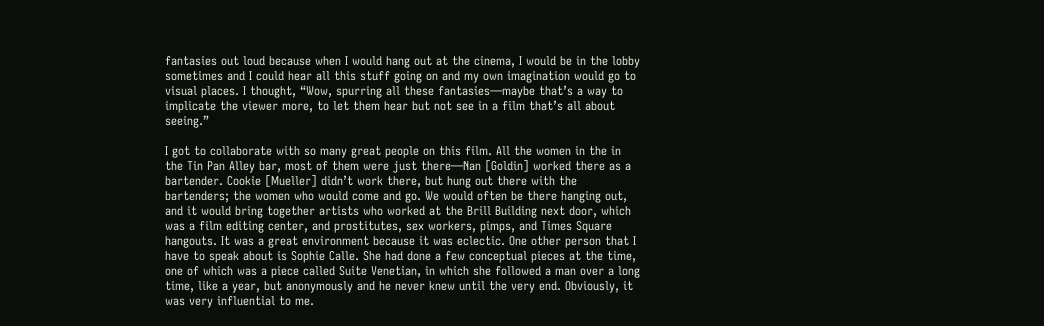fantasies out loud because when I would hang out at the cinema, I would be in the lobby sometimes and I could hear all this stuff going on and my own imagination would go to visual places. I thought, “Wow, spurring all these fantasies—maybe that’s a way to implicate the viewer more, to let them hear but not see in a film that’s all about seeing.”

I got to collaborate with so many great people on this film. All the women in the in the Tin Pan Alley bar, most of them were just there—Nan [Goldin] worked there as a bartender. Cookie [Mueller] didn’t work there, but hung out there with the bartenders; the women who would come and go. We would often be there hanging out, and it would bring together artists who worked at the Brill Building next door, which was a film editing center, and prostitutes, sex workers, pimps, and Times Square hangouts. It was a great environment because it was eclectic. One other person that I have to speak about is Sophie Calle. She had done a few conceptual pieces at the time, one of which was a piece called Suite Venetian, in which she followed a man over a long time, like a year, but anonymously and he never knew until the very end. Obviously, it was very influential to me.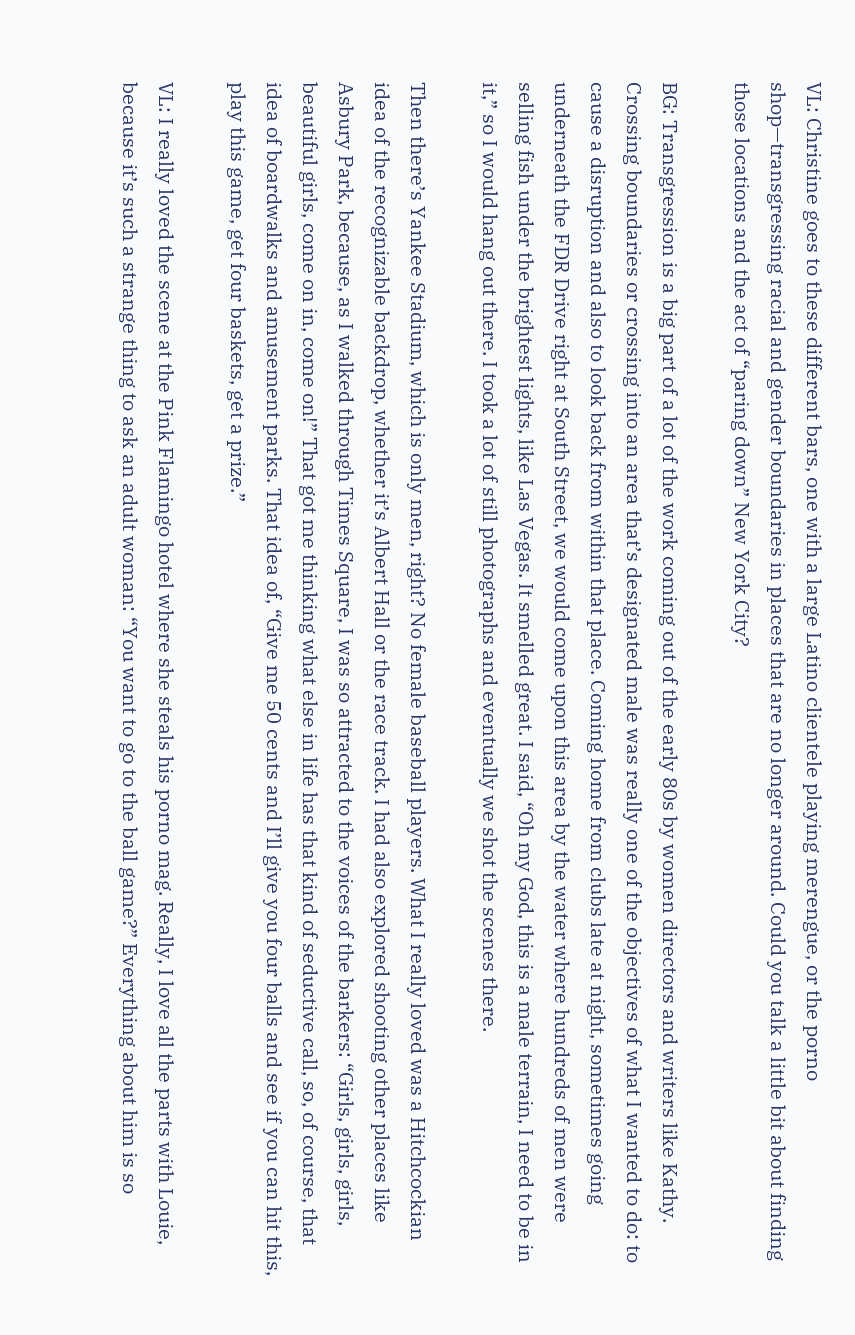VL: Christine goes to these different bars, one with a large Latino clientele playing merengue, or the porno shop—transgressing racial and gender boundaries in places that are no longer around. Could you talk a little bit about finding those locations and the act of “paring down” New York City?

BG: Transgression is a big part of a lot of the work coming out of the early 80s by women directors and writers like Kathy. Crossing boundaries or crossing into an area that’s designated male was really one of the objectives of what I wanted to do: to cause a disruption and also to look back from within that place. Coming home from clubs late at night, sometimes going underneath the FDR Drive right at South Street, we would come upon this area by the water where hundreds of men were selling fish under the brightest lights, like Las Vegas. It smelled great. I said, “Oh my God, this is a male terrain, I need to be in it,” so I would hang out there. I took a lot of still photographs and eventually we shot the scenes there.

Then there’s Yankee Stadium, which is only men, right? No female baseball players. What I really loved was a Hitchcockian idea of the recognizable backdrop, whether it’s Albert Hall or the race track. I had also explored shooting other places like Asbury Park, because, as I walked through Times Square, I was so attracted to the voices of the barkers: “Girls, girls, girls, beautiful girls, come on in, come on!” That got me thinking what else in life has that kind of seductive call, so, of course, that idea of boardwalks and amusement parks. That idea of, “Give me 50 cents and I’ll give you four balls and see if you can hit this, play this game, get four baskets, get a prize.”

VL: I really loved the scene at the Pink Flamingo hotel where she steals his porno mag. Really, I love all the parts with Louie, because it’s such a strange thing to ask an adult woman: “You want to go to the ball game?” Everything about him is so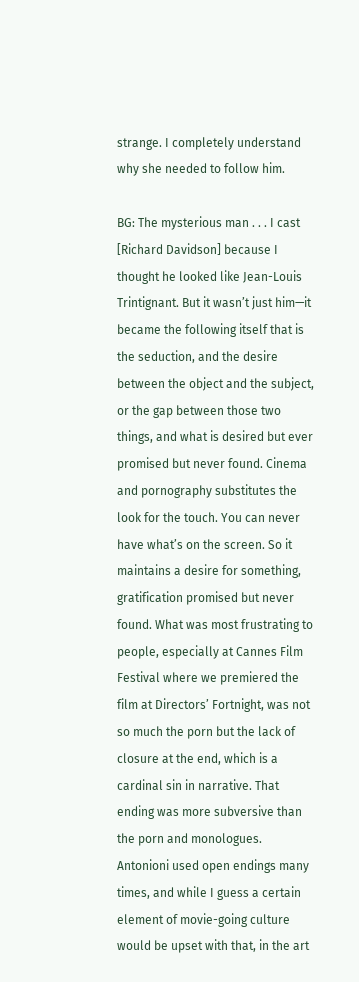strange. I completely understand why she needed to follow him.

BG: The mysterious man . . . I cast [Richard Davidson] because I thought he looked like Jean-Louis Trintignant. But it wasn’t just him—it became the following itself that is the seduction, and the desire between the object and the subject, or the gap between those two things, and what is desired but ever promised but never found. Cinema and pornography substitutes the look for the touch. You can never have what’s on the screen. So it maintains a desire for something, gratification promised but never found. What was most frustrating to people, especially at Cannes Film Festival where we premiered the film at Directors’ Fortnight, was not so much the porn but the lack of closure at the end, which is a cardinal sin in narrative. That ending was more subversive than the porn and monologues. Antonioni used open endings many times, and while I guess a certain element of movie-going culture would be upset with that, in the art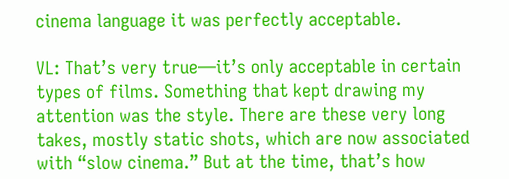cinema language it was perfectly acceptable.

VL: That’s very true—it’s only acceptable in certain types of films. Something that kept drawing my attention was the style. There are these very long takes, mostly static shots, which are now associated with “slow cinema.” But at the time, that’s how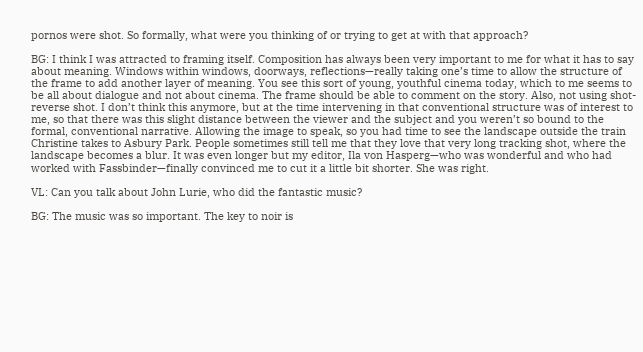pornos were shot. So formally, what were you thinking of or trying to get at with that approach?

BG: I think I was attracted to framing itself. Composition has always been very important to me for what it has to say about meaning. Windows within windows, doorways, reflections—really taking one’s time to allow the structure of the frame to add another layer of meaning. You see this sort of young, youthful cinema today, which to me seems to be all about dialogue and not about cinema. The frame should be able to comment on the story. Also, not using shot-reverse shot. I don’t think this anymore, but at the time intervening in that conventional structure was of interest to me, so that there was this slight distance between the viewer and the subject and you weren’t so bound to the formal, conventional narrative. Allowing the image to speak, so you had time to see the landscape outside the train Christine takes to Asbury Park. People sometimes still tell me that they love that very long tracking shot, where the landscape becomes a blur. It was even longer but my editor, Ila von Hasperg—who was wonderful and who had worked with Fassbinder—finally convinced me to cut it a little bit shorter. She was right.

VL: Can you talk about John Lurie, who did the fantastic music?

BG: The music was so important. The key to noir is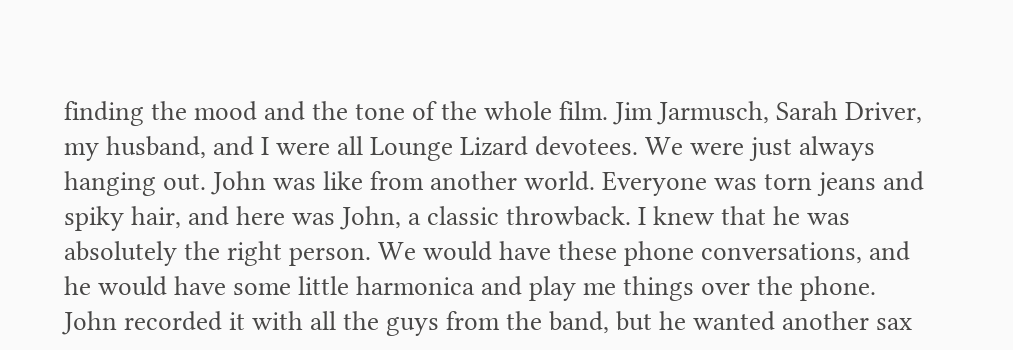finding the mood and the tone of the whole film. Jim Jarmusch, Sarah Driver, my husband, and I were all Lounge Lizard devotees. We were just always hanging out. John was like from another world. Everyone was torn jeans and spiky hair, and here was John, a classic throwback. I knew that he was absolutely the right person. We would have these phone conversations, and he would have some little harmonica and play me things over the phone. John recorded it with all the guys from the band, but he wanted another sax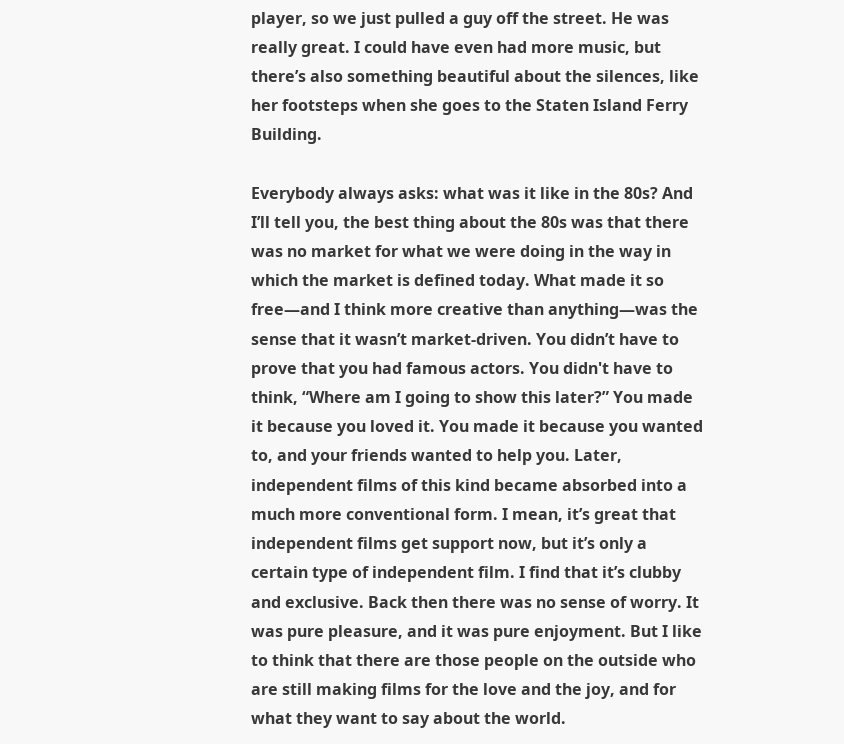player, so we just pulled a guy off the street. He was really great. I could have even had more music, but there’s also something beautiful about the silences, like her footsteps when she goes to the Staten Island Ferry Building.

Everybody always asks: what was it like in the 80s? And I’ll tell you, the best thing about the 80s was that there was no market for what we were doing in the way in which the market is defined today. What made it so free—and I think more creative than anything—was the sense that it wasn’t market-driven. You didn’t have to prove that you had famous actors. You didn't have to think, “Where am I going to show this later?” You made it because you loved it. You made it because you wanted to, and your friends wanted to help you. Later, independent films of this kind became absorbed into a much more conventional form. I mean, it’s great that independent films get support now, but it’s only a certain type of independent film. I find that it’s clubby and exclusive. Back then there was no sense of worry. It was pure pleasure, and it was pure enjoyment. But I like to think that there are those people on the outside who are still making films for the love and the joy, and for what they want to say about the world.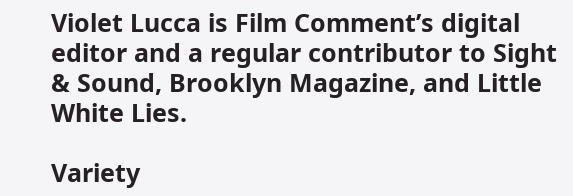Violet Lucca is Film Comment’s digital editor and a regular contributor to Sight & Sound, Brooklyn Magazine, and Little White Lies.

Variety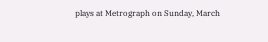plays at Metrograph on Sunday, March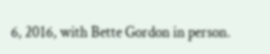6, 2016, with Bette Gordon in person.